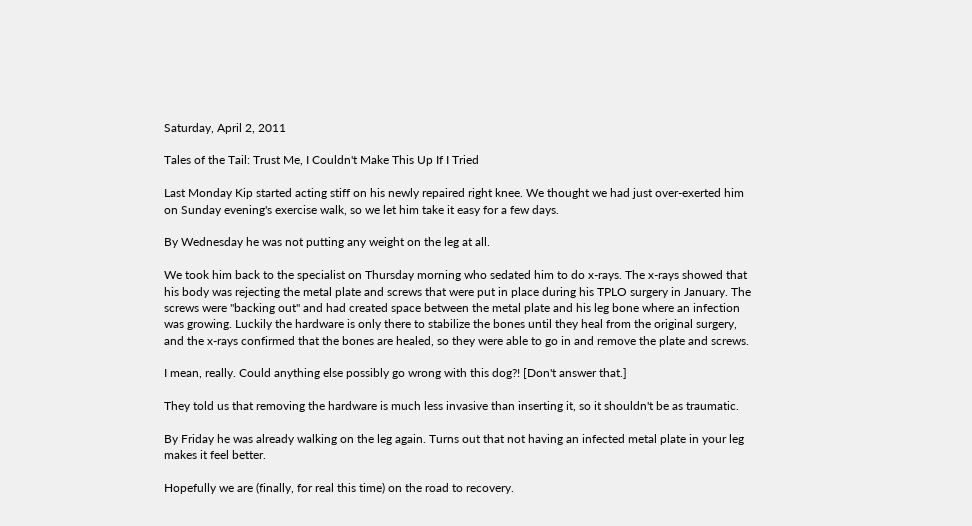Saturday, April 2, 2011

Tales of the Tail: Trust Me, I Couldn't Make This Up If I Tried

Last Monday Kip started acting stiff on his newly repaired right knee. We thought we had just over-exerted him on Sunday evening's exercise walk, so we let him take it easy for a few days.

By Wednesday he was not putting any weight on the leg at all.

We took him back to the specialist on Thursday morning who sedated him to do x-rays. The x-rays showed that his body was rejecting the metal plate and screws that were put in place during his TPLO surgery in January. The screws were "backing out" and had created space between the metal plate and his leg bone where an infection was growing. Luckily the hardware is only there to stabilize the bones until they heal from the original surgery, and the x-rays confirmed that the bones are healed, so they were able to go in and remove the plate and screws.

I mean, really. Could anything else possibly go wrong with this dog?! [Don't answer that.]

They told us that removing the hardware is much less invasive than inserting it, so it shouldn't be as traumatic.

By Friday he was already walking on the leg again. Turns out that not having an infected metal plate in your leg makes it feel better.

Hopefully we are (finally, for real this time) on the road to recovery.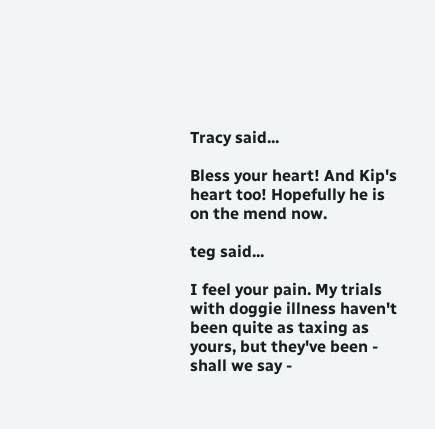Tracy said...

Bless your heart! And Kip's heart too! Hopefully he is on the mend now.

teg said...

I feel your pain. My trials with doggie illness haven't been quite as taxing as yours, but they've been - shall we say -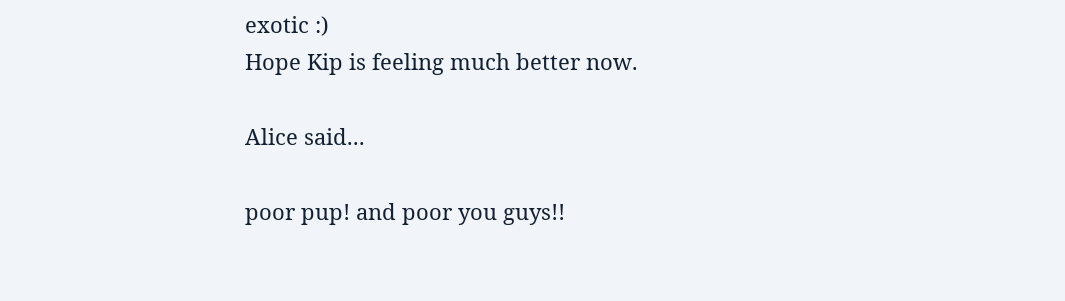exotic :)
Hope Kip is feeling much better now.

Alice said...

poor pup! and poor you guys!!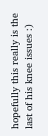hopefully this really is the last of his knee issues :)